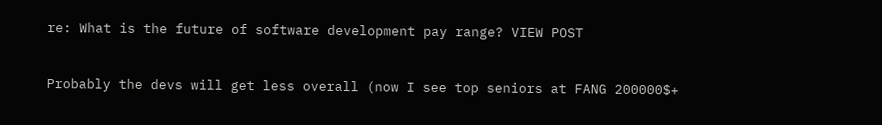re: What is the future of software development pay range? VIEW POST


Probably the devs will get less overall (now I see top seniors at FANG 200000$+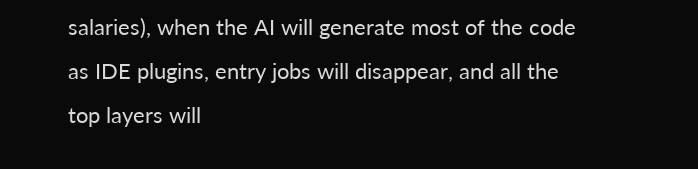salaries), when the AI will generate most of the code as IDE plugins, entry jobs will disappear, and all the top layers will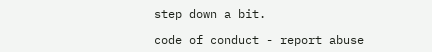step down a bit.

code of conduct - report abuse